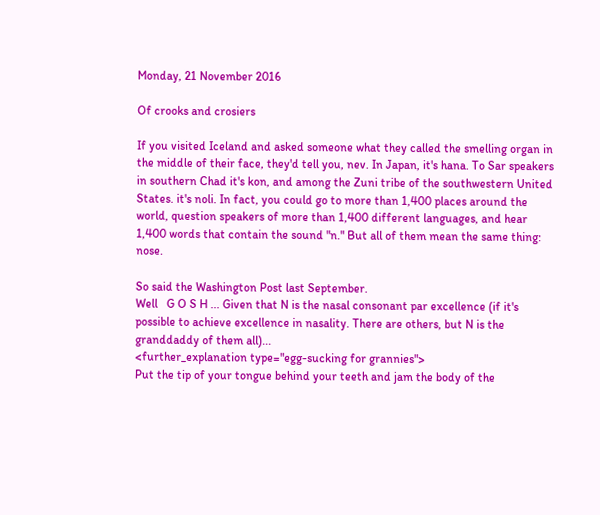Monday, 21 November 2016

Of crooks and crosiers

If you visited Iceland and asked someone what they called the smelling organ in the middle of their face, they'd tell you, nev. In Japan, it's hana. To Sar speakers in southern Chad it's kon, and among the Zuni tribe of the southwestern United States. it's noli. In fact, you could go to more than 1,400 places around the world, question speakers of more than 1,400 different languages, and hear 1,400 words that contain the sound "n." But all of them mean the same thing: nose.

So said the Washington Post last September.
Well   G O S H ... Given that N is the nasal consonant par excellence (if it's possible to achieve excellence in nasality. There are others, but N is the granddaddy of them all)...
<further_explanation type="egg-sucking for grannies">
Put the tip of your tongue behind your teeth and jam the body of the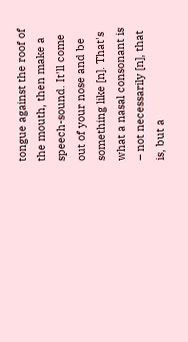tongue against the roof of the mouth, then make a speech-sound. It'll come out of your nose and be something like [n]. That's what a nasal consonant is – not necessarily [n], that is, but a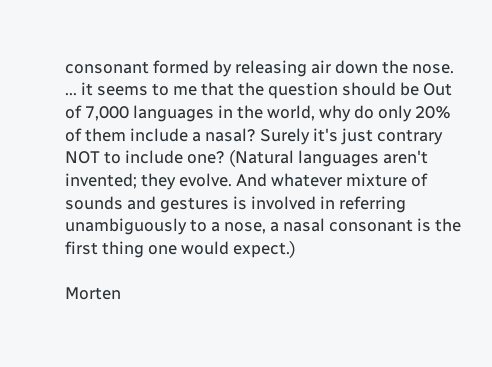consonant formed by releasing air down the nose.
... it seems to me that the question should be Out of 7,000 languages in the world, why do only 20% of them include a nasal? Surely it's just contrary NOT to include one? (Natural languages aren't invented; they evolve. And whatever mixture of sounds and gestures is involved in referring unambiguously to a nose, a nasal consonant is the first thing one would expect.)

Morten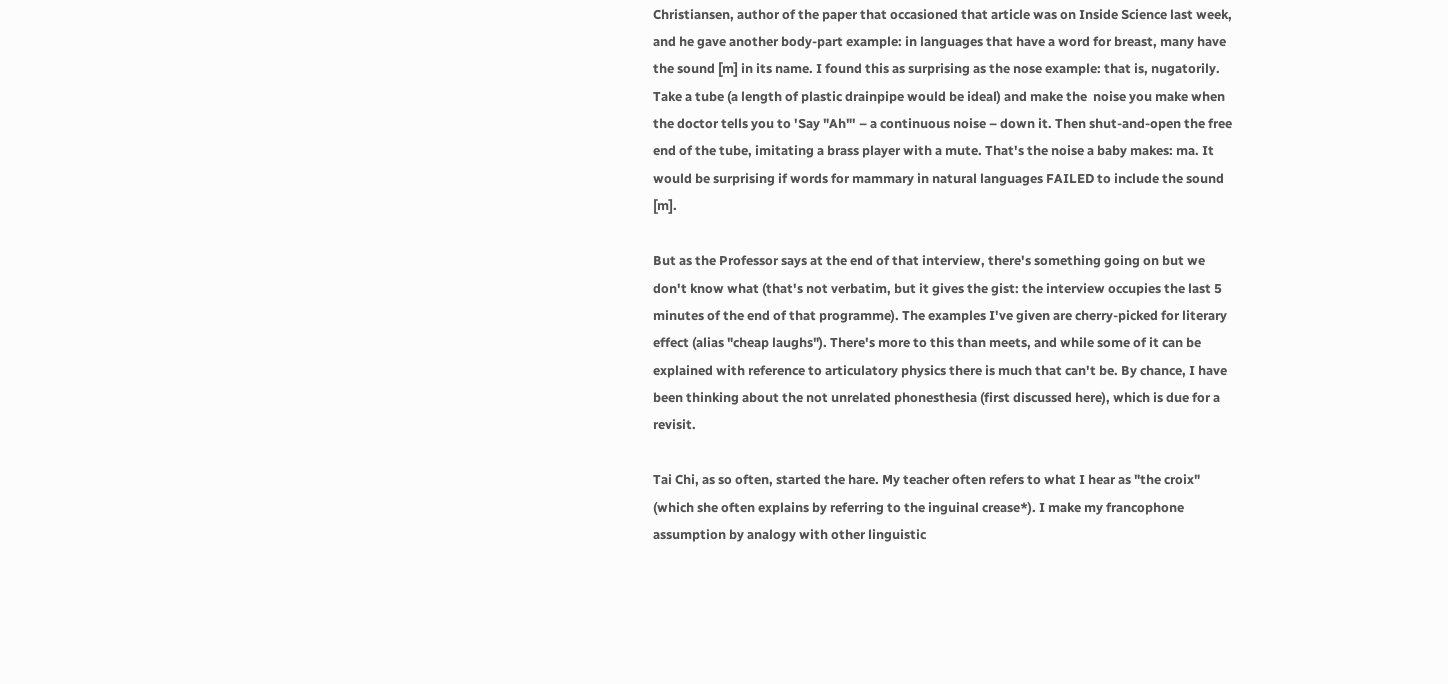Christiansen, author of the paper that occasioned that article was on Inside Science last week, and he gave another body-part example: in languages that have a word for breast, many have the sound [m] in its name. I found this as surprising as the nose example: that is, nugatorily. Take a tube (a length of plastic drainpipe would be ideal) and make the  noise you make when the doctor tells you to 'Say "Ah"' – a continuous noise – down it. Then shut-and-open the free end of the tube, imitating a brass player with a mute. That's the noise a baby makes: ma. It would be surprising if words for mammary in natural languages FAILED to include the sound [m].

But as the Professor says at the end of that interview, there's something going on but we don't know what (that's not verbatim, but it gives the gist: the interview occupies the last 5 minutes of the end of that programme). The examples I've given are cherry-picked for literary effect (alias "cheap laughs"). There's more to this than meets, and while some of it can be explained with reference to articulatory physics there is much that can't be. By chance, I have been thinking about the not unrelated phonesthesia (first discussed here), which is due for a revisit.

Tai Chi, as so often, started the hare. My teacher often refers to what I hear as "the croix" (which she often explains by referring to the inguinal crease*). I make my francophone assumption by analogy with other linguistic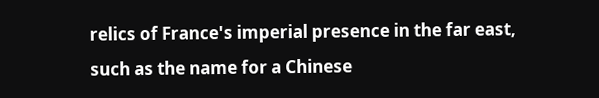relics of France's imperial presence in the far east, such as the name for a Chinese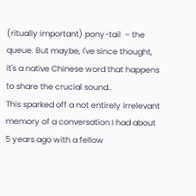(ritually important) pony-tail  – the queue. But maybe, I've since thought, it's a native Chinese word that happens to share the crucial sound..
This sparked off a not entirely irrelevant memory of a conversation I had about 5 years ago with a fellow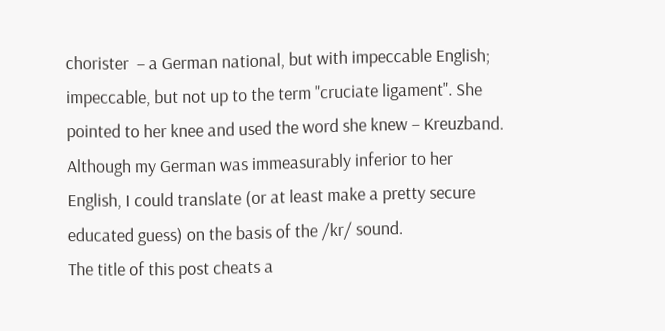chorister  – a German national, but with impeccable English; impeccable, but not up to the term "cruciate ligament". She pointed to her knee and used the word she knew – Kreuzband. Although my German was immeasurably inferior to her English, I could translate (or at least make a pretty secure educated guess) on the basis of the /kr/ sound.
The title of this post cheats a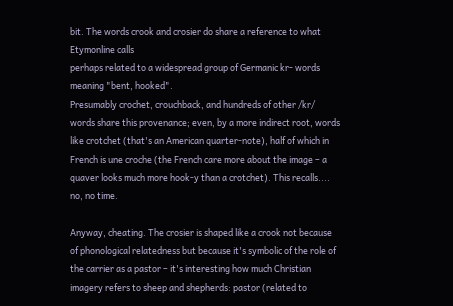bit. The words crook and crosier do share a reference to what Etymonline calls
perhaps related to a widespread group of Germanic kr- words meaning "bent, hooked".
Presumably crochet, crouchback, and hundreds of other /kr/ words share this provenance; even, by a more indirect root, words like crotchet (that's an American quarter-note), half of which in French is une croche (the French care more about the image – a quaver looks much more hook-y than a crotchet). This recalls.... no, no time.

Anyway, cheating. The crosier is shaped like a crook not because of phonological relatedness but because it's symbolic of the role of the carrier as a pastor – it's interesting how much Christian imagery refers to sheep and shepherds: pastor (related to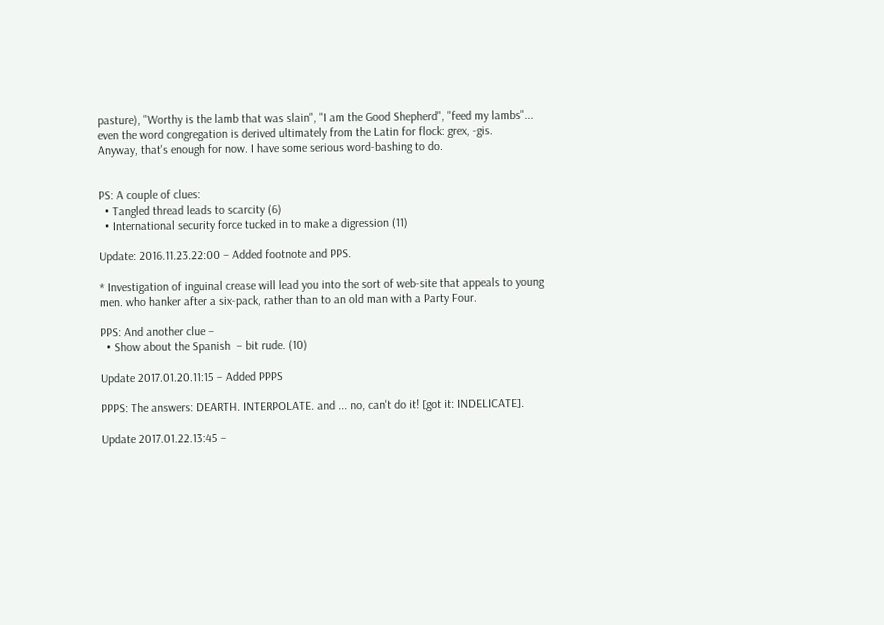pasture), "Worthy is the lamb that was slain", "I am the Good Shepherd", "feed my lambs"... even the word congregation is derived ultimately from the Latin for flock: grex, -gis.
Anyway, that's enough for now. I have some serious word-bashing to do.


PS: A couple of clues:
  • Tangled thread leads to scarcity (6)
  • International security force tucked in to make a digression (11)

Update: 2016.11.23.22:00 – Added footnote and PPS.

* Investigation of inguinal crease will lead you into the sort of web-site that appeals to young men. who hanker after a six-pack, rather than to an old man with a Party Four.

PPS: And another clue –
  • Show about the Spanish  – bit rude. (10)

Update 2017.01.20.11:15 – Added PPPS

PPPS: The answers: DEARTH. INTERPOLATE. and ... no, can't do it! [got it: INDELICATE].

Update 2017.01.22.13:45 –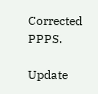Corrected PPPS.

Update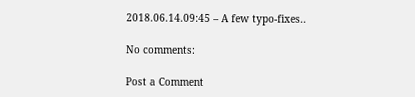2018.06.14.09:45 – A few typo-fixes..

No comments:

Post a Comment